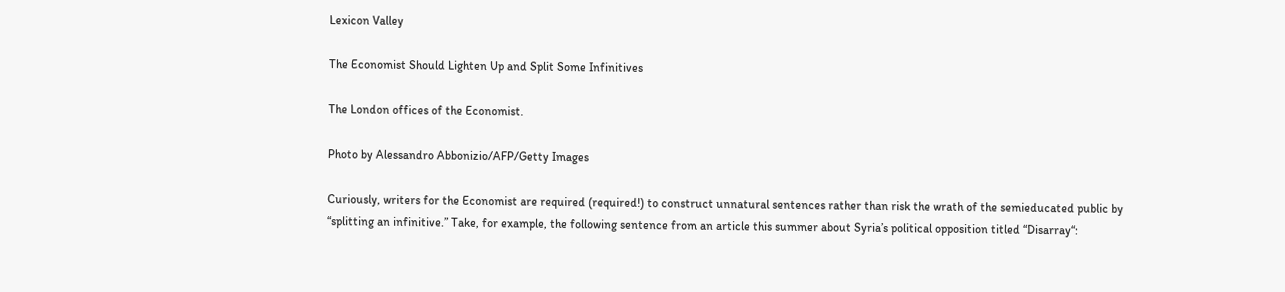Lexicon Valley

The Economist Should Lighten Up and Split Some Infinitives

The London offices of the Economist.

Photo by Alessandro Abbonizio/AFP/Getty Images

Curiously, writers for the Economist are required (required!) to construct unnatural sentences rather than risk the wrath of the semieducated public by “splitting an infinitive.” Take, for example, the following sentence from an article this summer about Syria’s political opposition titled “Disarray“: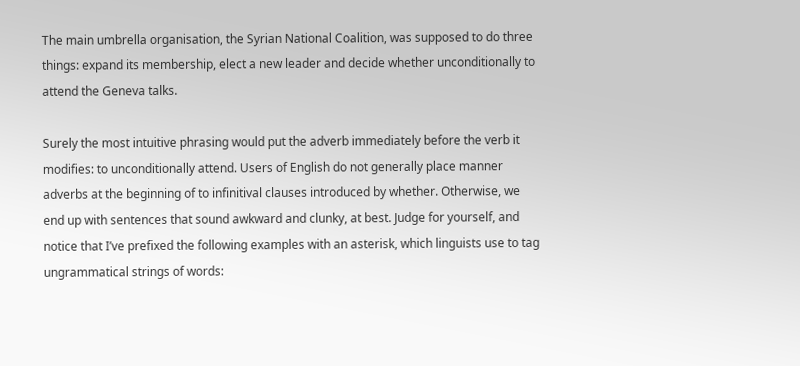The main umbrella organisation, the Syrian National Coalition, was supposed to do three things: expand its membership, elect a new leader and decide whether unconditionally to attend the Geneva talks.

Surely the most intuitive phrasing would put the adverb immediately before the verb it modifies: to unconditionally attend. Users of English do not generally place manner adverbs at the beginning of to infinitival clauses introduced by whether. Otherwise, we end up with sentences that sound awkward and clunky, at best. Judge for yourself, and notice that I’ve prefixed the following examples with an asterisk, which linguists use to tag ungrammatical strings of words: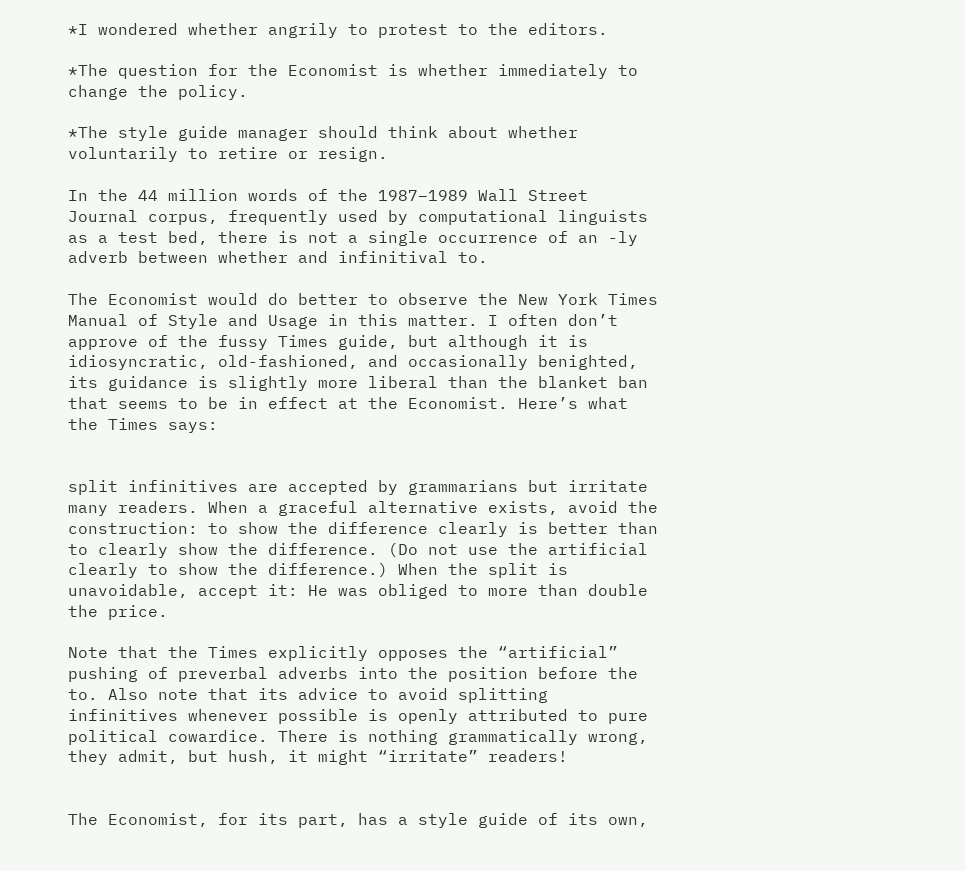*I wondered whether angrily to protest to the editors.

*The question for the Economist is whether immediately to change the policy.

*The style guide manager should think about whether voluntarily to retire or resign.

In the 44 million words of the 1987–1989 Wall Street Journal corpus, frequently used by computational linguists as a test bed, there is not a single occurrence of an -ly adverb between whether and infinitival to.

The Economist would do better to observe the New York Times Manual of Style and Usage in this matter. I often don’t approve of the fussy Times guide, but although it is idiosyncratic, old-fashioned, and occasionally benighted, its guidance is slightly more liberal than the blanket ban that seems to be in effect at the Economist. Here’s what the Times says:


split infinitives are accepted by grammarians but irritate many readers. When a graceful alternative exists, avoid the construction: to show the difference clearly is better than to clearly show the difference. (Do not use the artificial clearly to show the difference.) When the split is unavoidable, accept it: He was obliged to more than double the price.

Note that the Times explicitly opposes the “artificial” pushing of preverbal adverbs into the position before the to. Also note that its advice to avoid splitting infinitives whenever possible is openly attributed to pure political cowardice. There is nothing grammatically wrong, they admit, but hush, it might “irritate” readers!


The Economist, for its part, has a style guide of its own,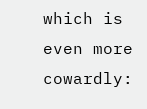which is even more cowardly: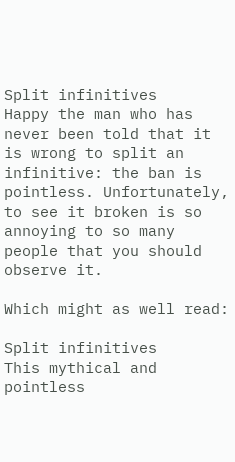Split infinitives
Happy the man who has never been told that it is wrong to split an infinitive: the ban is pointless. Unfortunately, to see it broken is so annoying to so many people that you should observe it.

Which might as well read:

Split infinitives
This mythical and pointless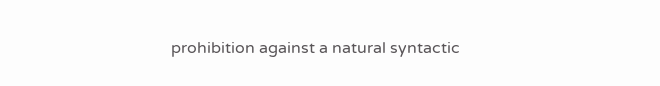prohibition against a natural syntactic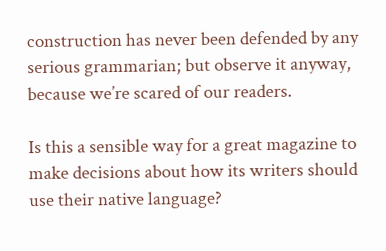construction has never been defended by any serious grammarian; but observe it anyway, because we’re scared of our readers.

Is this a sensible way for a great magazine to make decisions about how its writers should use their native language?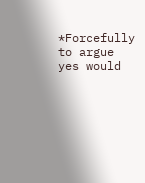*Forcefully to argue yes would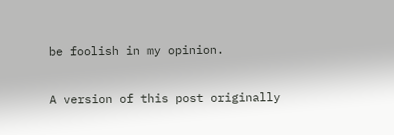be foolish in my opinion.

A version of this post originally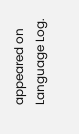appeared on Language Log.